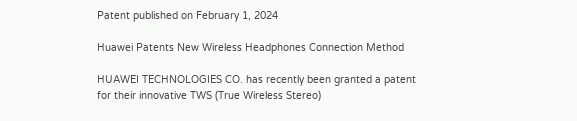Patent published on February 1, 2024

Huawei Patents New Wireless Headphones Connection Method

HUAWEI TECHNOLOGIES CO. has recently been granted a patent for their innovative TWS (True Wireless Stereo)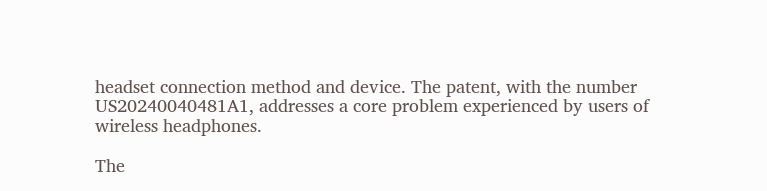headset connection method and device. The patent, with the number US20240040481A1, addresses a core problem experienced by users of wireless headphones.

The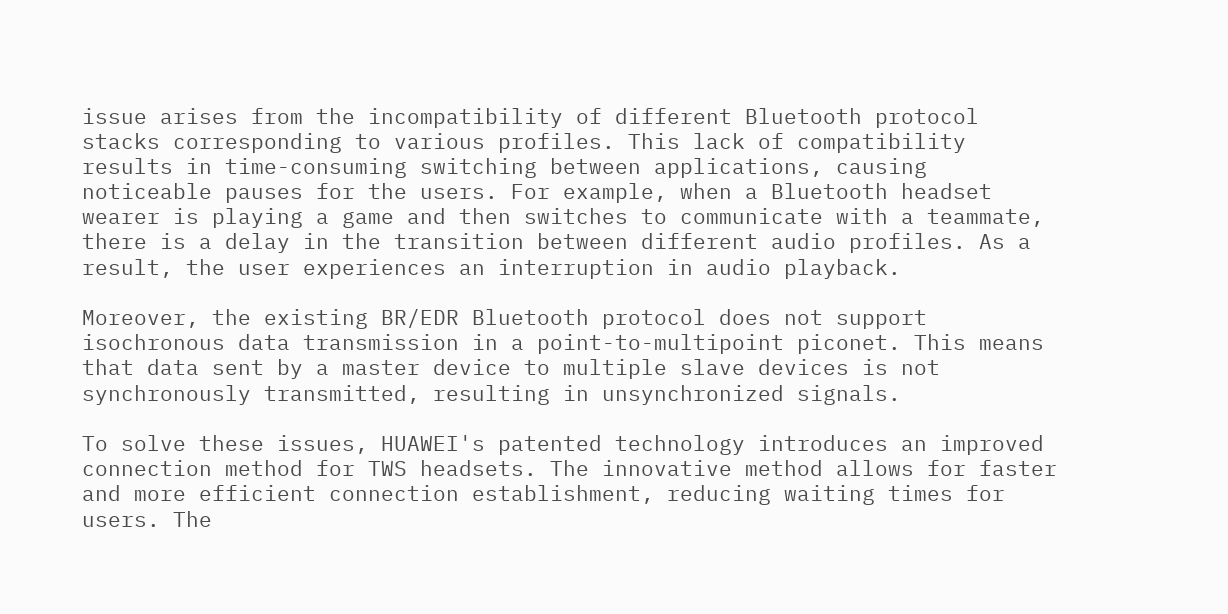issue arises from the incompatibility of different Bluetooth protocol stacks corresponding to various profiles. This lack of compatibility results in time-consuming switching between applications, causing noticeable pauses for the users. For example, when a Bluetooth headset wearer is playing a game and then switches to communicate with a teammate, there is a delay in the transition between different audio profiles. As a result, the user experiences an interruption in audio playback.

Moreover, the existing BR/EDR Bluetooth protocol does not support isochronous data transmission in a point-to-multipoint piconet. This means that data sent by a master device to multiple slave devices is not synchronously transmitted, resulting in unsynchronized signals.

To solve these issues, HUAWEI's patented technology introduces an improved connection method for TWS headsets. The innovative method allows for faster and more efficient connection establishment, reducing waiting times for users. The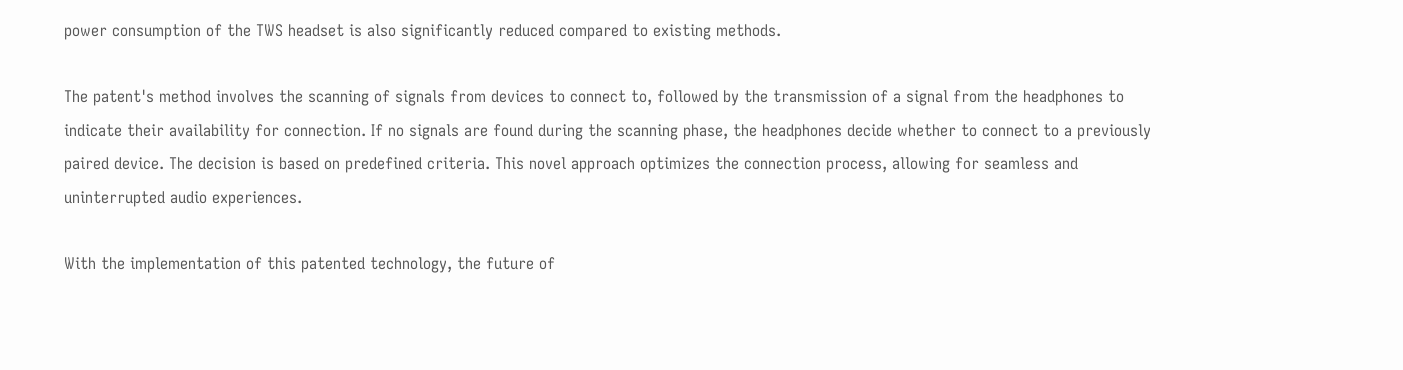power consumption of the TWS headset is also significantly reduced compared to existing methods.

The patent's method involves the scanning of signals from devices to connect to, followed by the transmission of a signal from the headphones to indicate their availability for connection. If no signals are found during the scanning phase, the headphones decide whether to connect to a previously paired device. The decision is based on predefined criteria. This novel approach optimizes the connection process, allowing for seamless and uninterrupted audio experiences.

With the implementation of this patented technology, the future of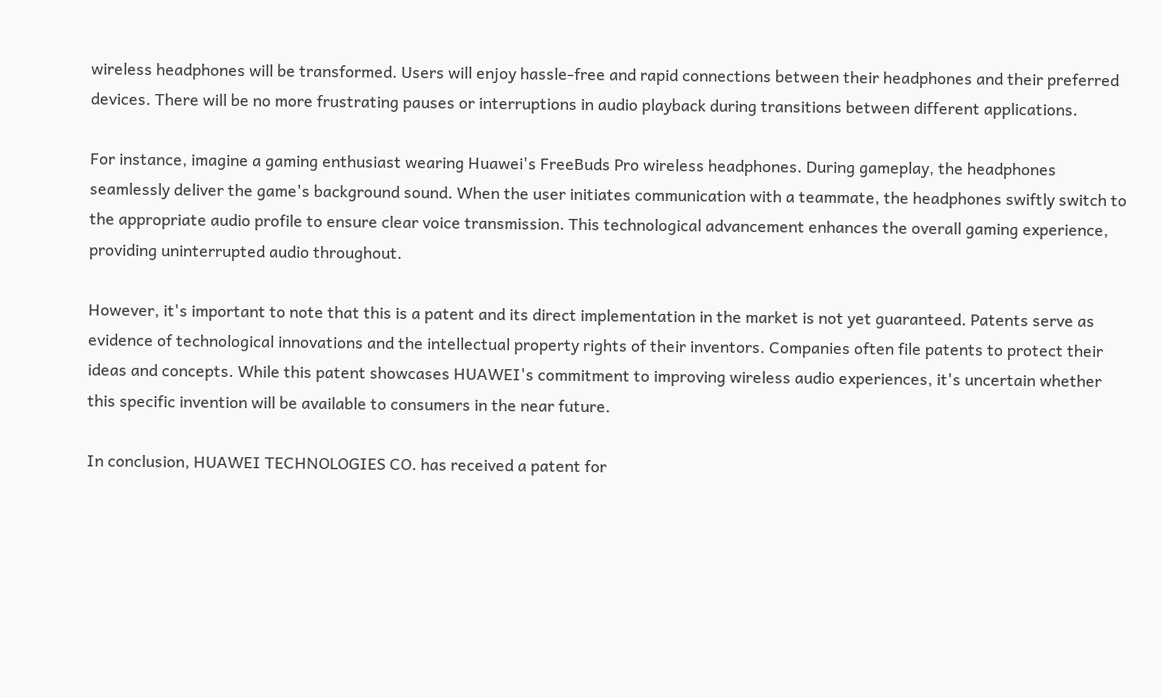wireless headphones will be transformed. Users will enjoy hassle-free and rapid connections between their headphones and their preferred devices. There will be no more frustrating pauses or interruptions in audio playback during transitions between different applications.

For instance, imagine a gaming enthusiast wearing Huawei's FreeBuds Pro wireless headphones. During gameplay, the headphones seamlessly deliver the game's background sound. When the user initiates communication with a teammate, the headphones swiftly switch to the appropriate audio profile to ensure clear voice transmission. This technological advancement enhances the overall gaming experience, providing uninterrupted audio throughout.

However, it's important to note that this is a patent and its direct implementation in the market is not yet guaranteed. Patents serve as evidence of technological innovations and the intellectual property rights of their inventors. Companies often file patents to protect their ideas and concepts. While this patent showcases HUAWEI's commitment to improving wireless audio experiences, it's uncertain whether this specific invention will be available to consumers in the near future.

In conclusion, HUAWEI TECHNOLOGIES CO. has received a patent for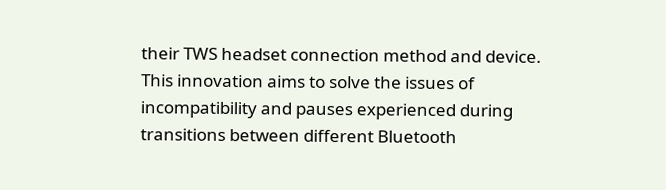their TWS headset connection method and device. This innovation aims to solve the issues of incompatibility and pauses experienced during transitions between different Bluetooth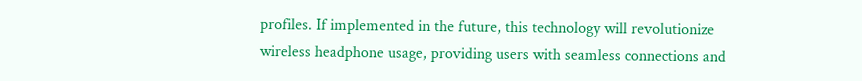profiles. If implemented in the future, this technology will revolutionize wireless headphone usage, providing users with seamless connections and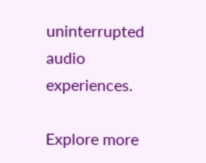uninterrupted audio experiences.

Explore more